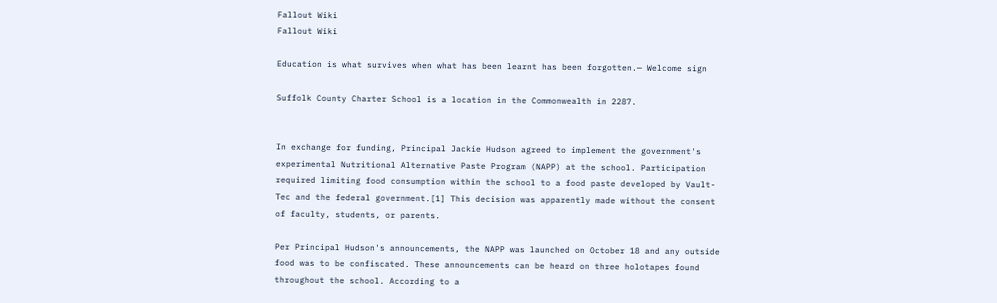Fallout Wiki
Fallout Wiki

Education is what survives when what has been learnt has been forgotten.— Welcome sign

Suffolk County Charter School is a location in the Commonwealth in 2287.


In exchange for funding, Principal Jackie Hudson agreed to implement the government's experimental Nutritional Alternative Paste Program (NAPP) at the school. Participation required limiting food consumption within the school to a food paste developed by Vault-Tec and the federal government.[1] This decision was apparently made without the consent of faculty, students, or parents.

Per Principal Hudson's announcements, the NAPP was launched on October 18 and any outside food was to be confiscated. These announcements can be heard on three holotapes found throughout the school. According to a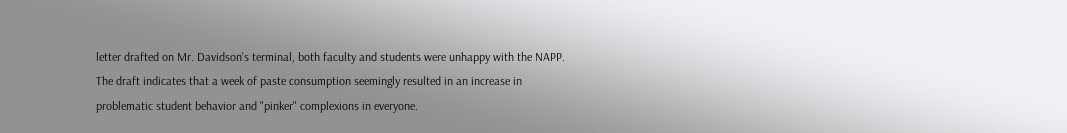letter drafted on Mr. Davidson's terminal, both faculty and students were unhappy with the NAPP. The draft indicates that a week of paste consumption seemingly resulted in an increase in problematic student behavior and "pinker" complexions in everyone.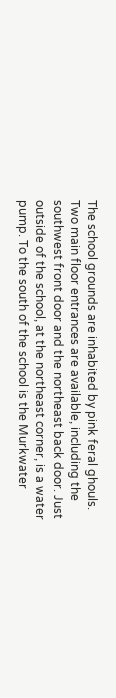The school grounds are inhabited by pink feral ghouls. Two main floor entrances are available, including the southwest front door and the northeast back door. Just outside of the school, at the northeast corner, is a water pump. To the south of the school is the Murkwater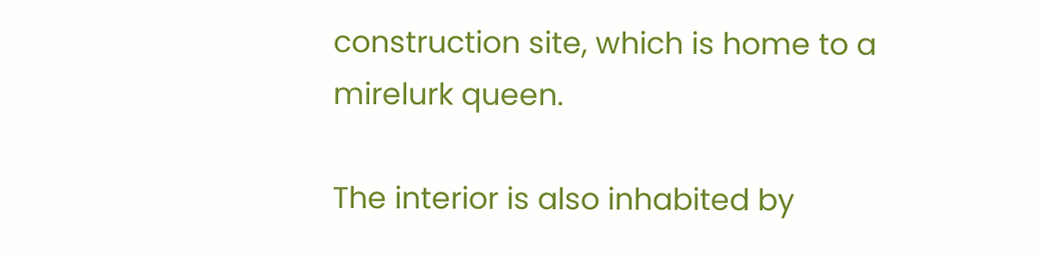construction site, which is home to a mirelurk queen.

The interior is also inhabited by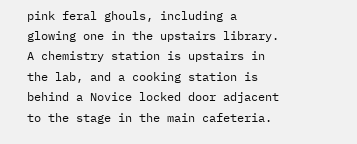pink feral ghouls, including a glowing one in the upstairs library. A chemistry station is upstairs in the lab, and a cooking station is behind a Novice locked door adjacent to the stage in the main cafeteria.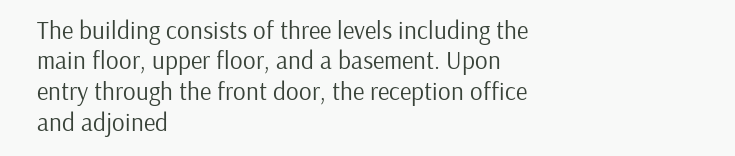The building consists of three levels including the main floor, upper floor, and a basement. Upon entry through the front door, the reception office and adjoined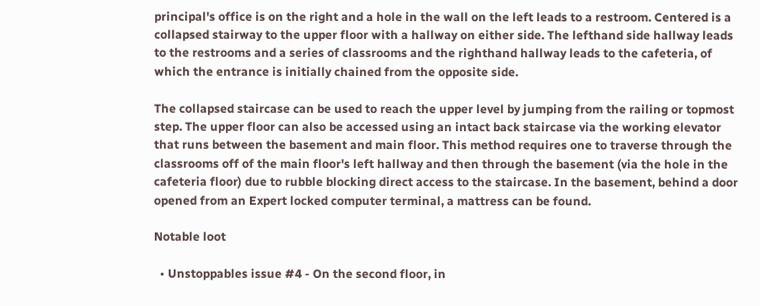principal's office is on the right and a hole in the wall on the left leads to a restroom. Centered is a collapsed stairway to the upper floor with a hallway on either side. The lefthand side hallway leads to the restrooms and a series of classrooms and the righthand hallway leads to the cafeteria, of which the entrance is initially chained from the opposite side.

The collapsed staircase can be used to reach the upper level by jumping from the railing or topmost step. The upper floor can also be accessed using an intact back staircase via the working elevator that runs between the basement and main floor. This method requires one to traverse through the classrooms off of the main floor's left hallway and then through the basement (via the hole in the cafeteria floor) due to rubble blocking direct access to the staircase. In the basement, behind a door opened from an Expert locked computer terminal, a mattress can be found.

Notable loot

  • Unstoppables issue #4 - On the second floor, in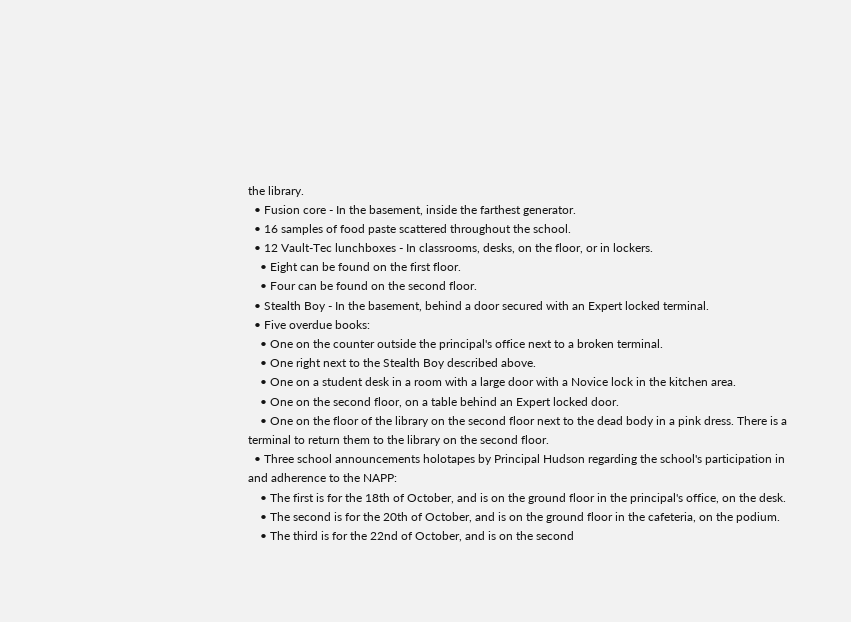the library.
  • Fusion core - In the basement, inside the farthest generator.
  • 16 samples of food paste scattered throughout the school.
  • 12 Vault-Tec lunchboxes - In classrooms, desks, on the floor, or in lockers.
    • Eight can be found on the first floor.
    • Four can be found on the second floor.
  • Stealth Boy - In the basement, behind a door secured with an Expert locked terminal.
  • Five overdue books:
    • One on the counter outside the principal's office next to a broken terminal.
    • One right next to the Stealth Boy described above.
    • One on a student desk in a room with a large door with a Novice lock in the kitchen area.
    • One on the second floor, on a table behind an Expert locked door.
    • One on the floor of the library on the second floor next to the dead body in a pink dress. There is a terminal to return them to the library on the second floor.
  • Three school announcements holotapes by Principal Hudson regarding the school's participation in and adherence to the NAPP:
    • The first is for the 18th of October, and is on the ground floor in the principal's office, on the desk.
    • The second is for the 20th of October, and is on the ground floor in the cafeteria, on the podium.
    • The third is for the 22nd of October, and is on the second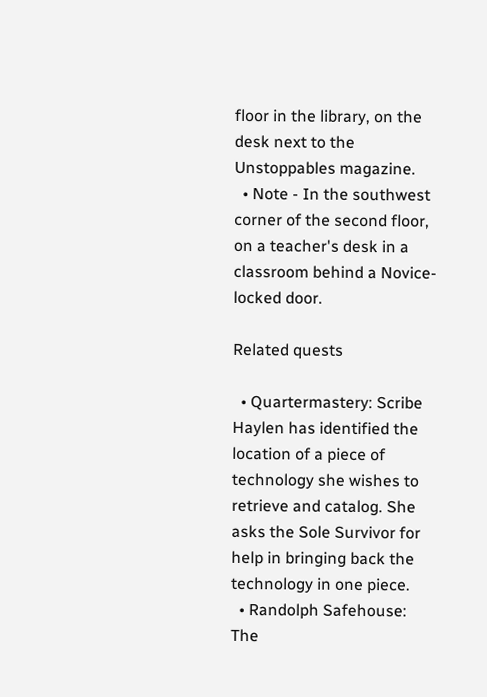floor in the library, on the desk next to the Unstoppables magazine.
  • Note - In the southwest corner of the second floor, on a teacher's desk in a classroom behind a Novice-locked door.

Related quests

  • Quartermastery: Scribe Haylen has identified the location of a piece of technology she wishes to retrieve and catalog. She asks the Sole Survivor for help in bringing back the technology in one piece.
  • Randolph Safehouse: The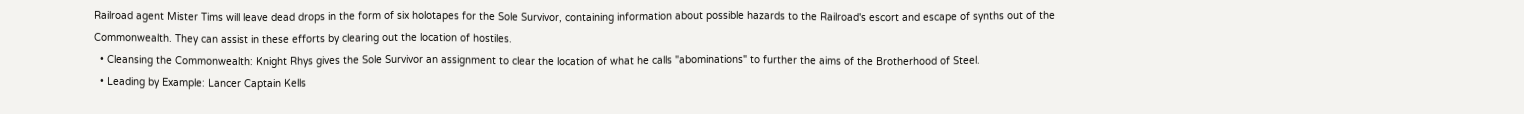Railroad agent Mister Tims will leave dead drops in the form of six holotapes for the Sole Survivor, containing information about possible hazards to the Railroad's escort and escape of synths out of the Commonwealth. They can assist in these efforts by clearing out the location of hostiles.
  • Cleansing the Commonwealth: Knight Rhys gives the Sole Survivor an assignment to clear the location of what he calls "abominations" to further the aims of the Brotherhood of Steel.
  • Leading by Example: Lancer Captain Kells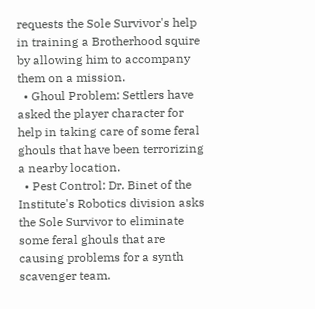requests the Sole Survivor's help in training a Brotherhood squire by allowing him to accompany them on a mission.
  • Ghoul Problem: Settlers have asked the player character for help in taking care of some feral ghouls that have been terrorizing a nearby location.
  • Pest Control: Dr. Binet of the Institute's Robotics division asks the Sole Survivor to eliminate some feral ghouls that are causing problems for a synth scavenger team.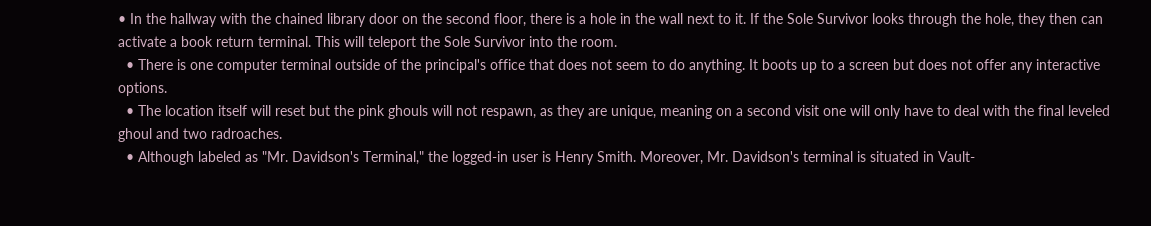• In the hallway with the chained library door on the second floor, there is a hole in the wall next to it. If the Sole Survivor looks through the hole, they then can activate a book return terminal. This will teleport the Sole Survivor into the room.
  • There is one computer terminal outside of the principal's office that does not seem to do anything. It boots up to a screen but does not offer any interactive options.
  • The location itself will reset but the pink ghouls will not respawn, as they are unique, meaning on a second visit one will only have to deal with the final leveled ghoul and two radroaches.
  • Although labeled as "Mr. Davidson's Terminal," the logged-in user is Henry Smith. Moreover, Mr. Davidson's terminal is situated in Vault-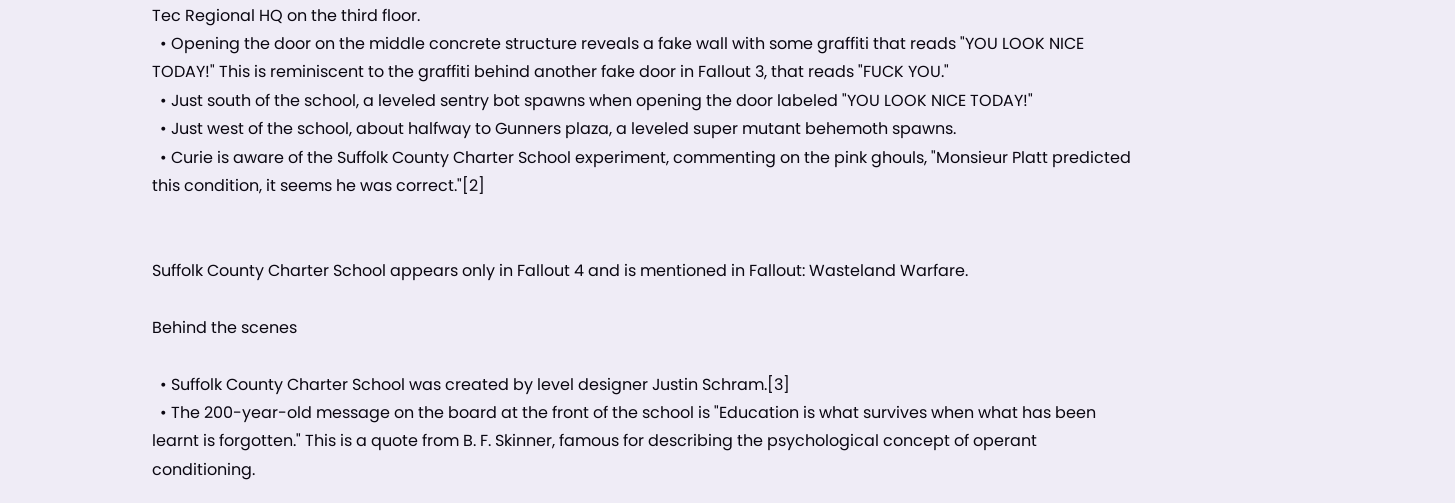Tec Regional HQ on the third floor.
  • Opening the door on the middle concrete structure reveals a fake wall with some graffiti that reads "YOU LOOK NICE TODAY!" This is reminiscent to the graffiti behind another fake door in Fallout 3, that reads "FUCK YOU."
  • Just south of the school, a leveled sentry bot spawns when opening the door labeled "YOU LOOK NICE TODAY!"
  • Just west of the school, about halfway to Gunners plaza, a leveled super mutant behemoth spawns.
  • Curie is aware of the Suffolk County Charter School experiment, commenting on the pink ghouls, "Monsieur Platt predicted this condition, it seems he was correct."[2]


Suffolk County Charter School appears only in Fallout 4 and is mentioned in Fallout: Wasteland Warfare.

Behind the scenes

  • Suffolk County Charter School was created by level designer Justin Schram.[3]
  • The 200-year-old message on the board at the front of the school is "Education is what survives when what has been learnt is forgotten." This is a quote from B. F. Skinner, famous for describing the psychological concept of operant conditioning.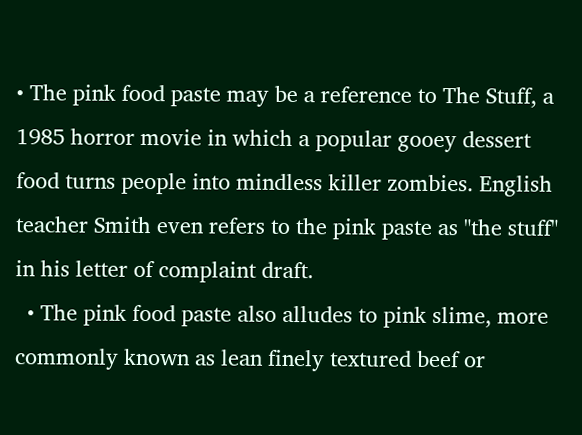• The pink food paste may be a reference to The Stuff, a 1985 horror movie in which a popular gooey dessert food turns people into mindless killer zombies. English teacher Smith even refers to the pink paste as "the stuff" in his letter of complaint draft.
  • The pink food paste also alludes to pink slime, more commonly known as lean finely textured beef or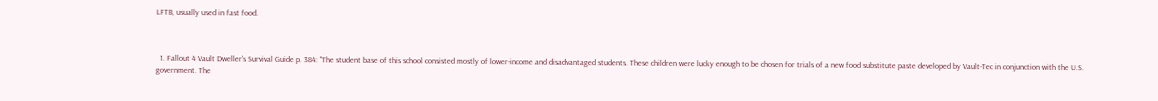LFTB, usually used in fast food.



  1. Fallout 4 Vault Dweller's Survival Guide p. 384: "The student base of this school consisted mostly of lower-income and disadvantaged students. These children were lucky enough to be chosen for trials of a new food substitute paste developed by Vault-Tec in conjunction with the U.S. government. The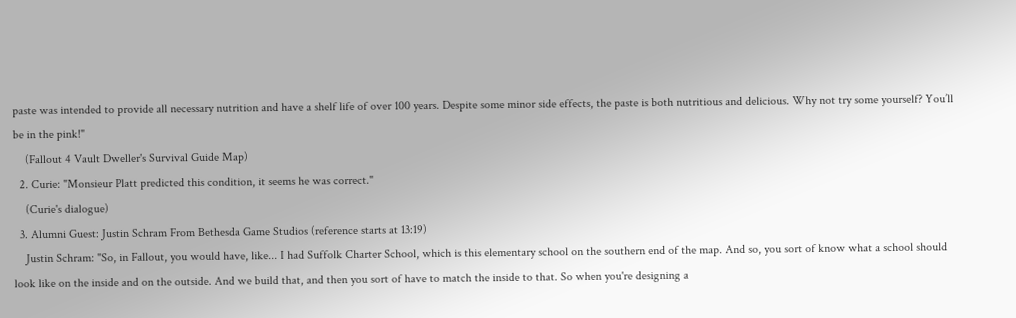paste was intended to provide all necessary nutrition and have a shelf life of over 100 years. Despite some minor side effects, the paste is both nutritious and delicious. Why not try some yourself? You’ll be in the pink!"
    (Fallout 4 Vault Dweller's Survival Guide Map)
  2. Curie: "Monsieur Platt predicted this condition, it seems he was correct."
    (Curie's dialogue)
  3. Alumni Guest: Justin Schram From Bethesda Game Studios (reference starts at 13:19)
    Justin Schram: "So, in Fallout, you would have, like... I had Suffolk Charter School, which is this elementary school on the southern end of the map. And so, you sort of know what a school should look like on the inside and on the outside. And we build that, and then you sort of have to match the inside to that. So when you're designing a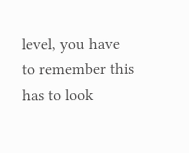level, you have to remember this has to look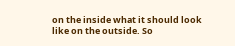on the inside what it should look like on the outside. So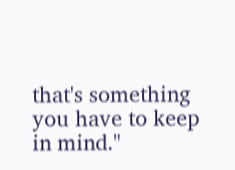that's something you have to keep in mind."